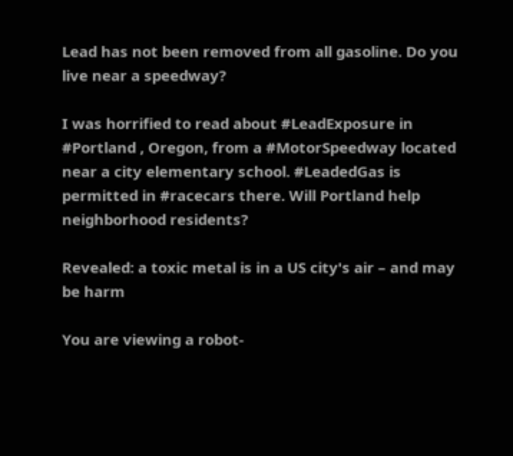Lead has not been removed from all gasoline. Do you live near a speedway?

I was horrified to read about #LeadExposure in #Portland , Oregon, from a #MotorSpeedway located near a city elementary school. #LeadedGas is permitted in #racecars there. Will Portland help neighborhood residents?

Revealed: a toxic metal is in a US city's air – and may be harm

You are viewing a robot-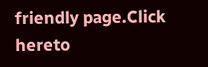friendly page.Click hereto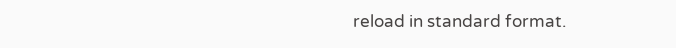reload in standard format.